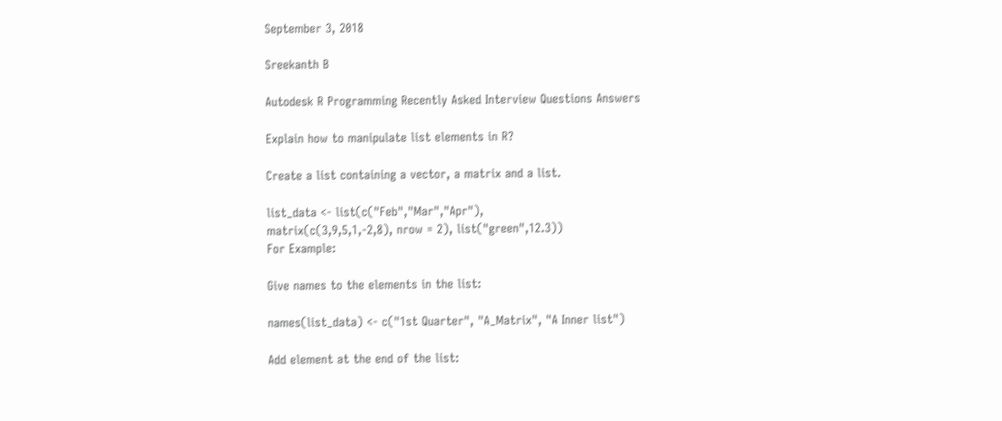September 3, 2018

Sreekanth B

Autodesk R Programming Recently Asked Interview Questions Answers

Explain how to manipulate list elements in R?

Create a list containing a vector, a matrix and a list.

list_data <- list(c("Feb","Mar","Apr"),
matrix(c(3,9,5,1,-2,8), nrow = 2), list("green",12.3))
For Example:

Give names to the elements in the list:

names(list_data) <- c("1st Quarter", "A_Matrix", "A Inner list")

Add element at the end of the list: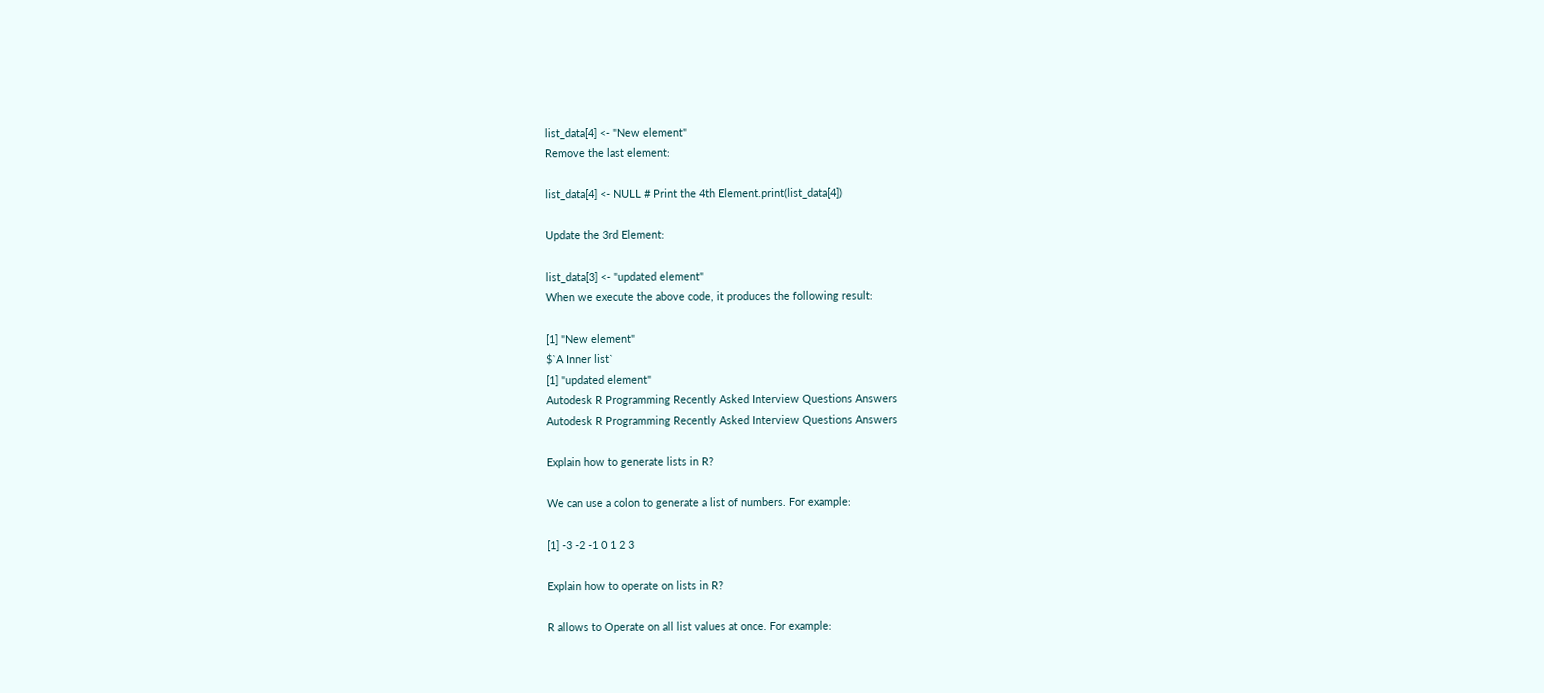list_data[4] <- "New element"
Remove the last element:

list_data[4] <- NULL # Print the 4th Element.print(list_data[4])

Update the 3rd Element:

list_data[3] <- "updated element"
When we execute the above code, it produces the following result:

[1] "New element"
$`A Inner list`
[1] "updated element"
Autodesk R Programming Recently Asked Interview Questions Answers
Autodesk R Programming Recently Asked Interview Questions Answers

Explain how to generate lists in R?

We can use a colon to generate a list of numbers. For example:

[1] -3 -2 -1 0 1 2 3

Explain how to operate on lists in R?

R allows to Operate on all list values at once. For example: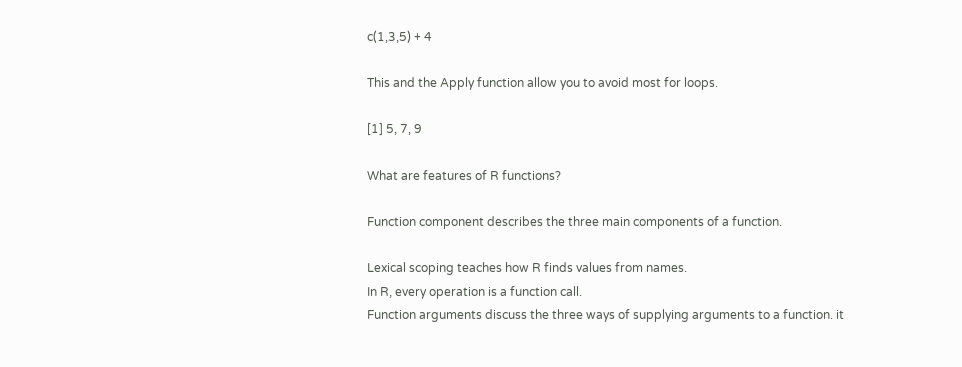c(1,3,5) + 4

This and the Apply function allow you to avoid most for loops.

[1] 5, 7, 9

What are features of R functions?

Function component describes the three main components of a function.

Lexical scoping teaches how R finds values from names.
In R, every operation is a function call.
Function arguments discuss the three ways of supplying arguments to a function. it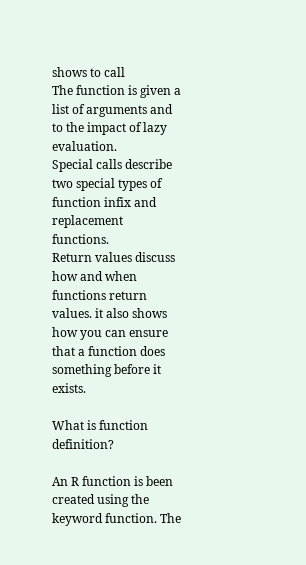shows to call
The function is given a list of arguments and to the impact of lazy evaluation.
Special calls describe two special types of function infix and replacement functions.
Return values discuss how and when functions return values. it also shows how you can ensure
that a function does something before it exists.

What is function definition?

An R function is been created using the keyword function. The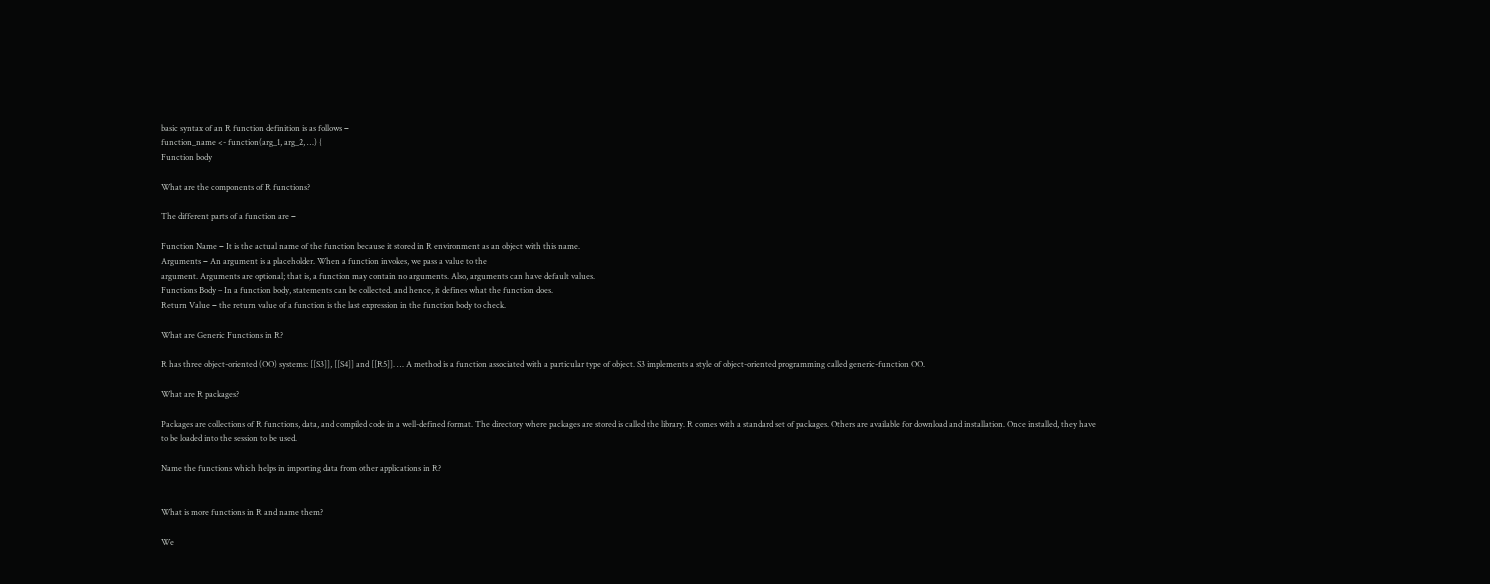basic syntax of an R function definition is as follows −
function_name <- function(arg_1, arg_2, …) {
Function body

What are the components of R functions?

The different parts of a function are −

Function Name − It is the actual name of the function because it stored in R environment as an object with this name.
Arguments − An argument is a placeholder. When a function invokes, we pass a value to the
argument. Arguments are optional; that is, a function may contain no arguments. Also, arguments can have default values.
Functions Body – In a function body, statements can be collected. and hence, it defines what the function does.
Return Value − the return value of a function is the last expression in the function body to check.

What are Generic Functions in R?

R has three object-oriented (OO) systems: [[S3]], [[S4]] and [[R5]]. … A method is a function associated with a particular type of object. S3 implements a style of object-oriented programming called generic-function OO.

What are R packages?

Packages are collections of R functions, data, and compiled code in a well-defined format. The directory where packages are stored is called the library. R comes with a standard set of packages. Others are available for download and installation. Once installed, they have to be loaded into the session to be used.

Name the functions which helps in importing data from other applications in R?


What is more functions in R and name them?

We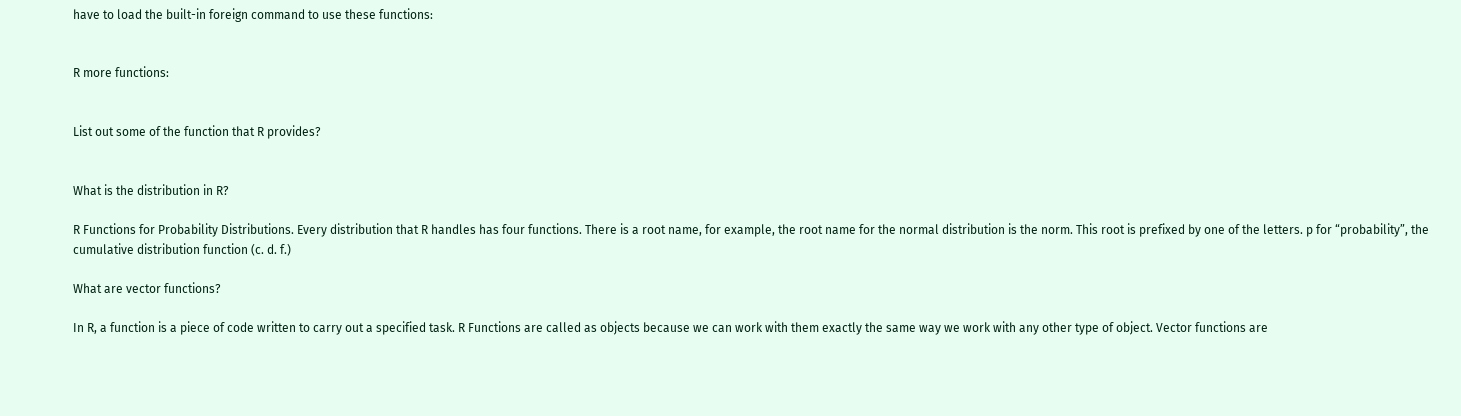have to load the built-in foreign command to use these functions:


R more functions:


List out some of the function that R provides?


What is the distribution in R?

R Functions for Probability Distributions. Every distribution that R handles has four functions. There is a root name, for example, the root name for the normal distribution is the norm. This root is prefixed by one of the letters. p for “probability”, the cumulative distribution function (c. d. f.)

What are vector functions?

In R, a function is a piece of code written to carry out a specified task. R Functions are called as objects because we can work with them exactly the same way we work with any other type of object. Vector functions are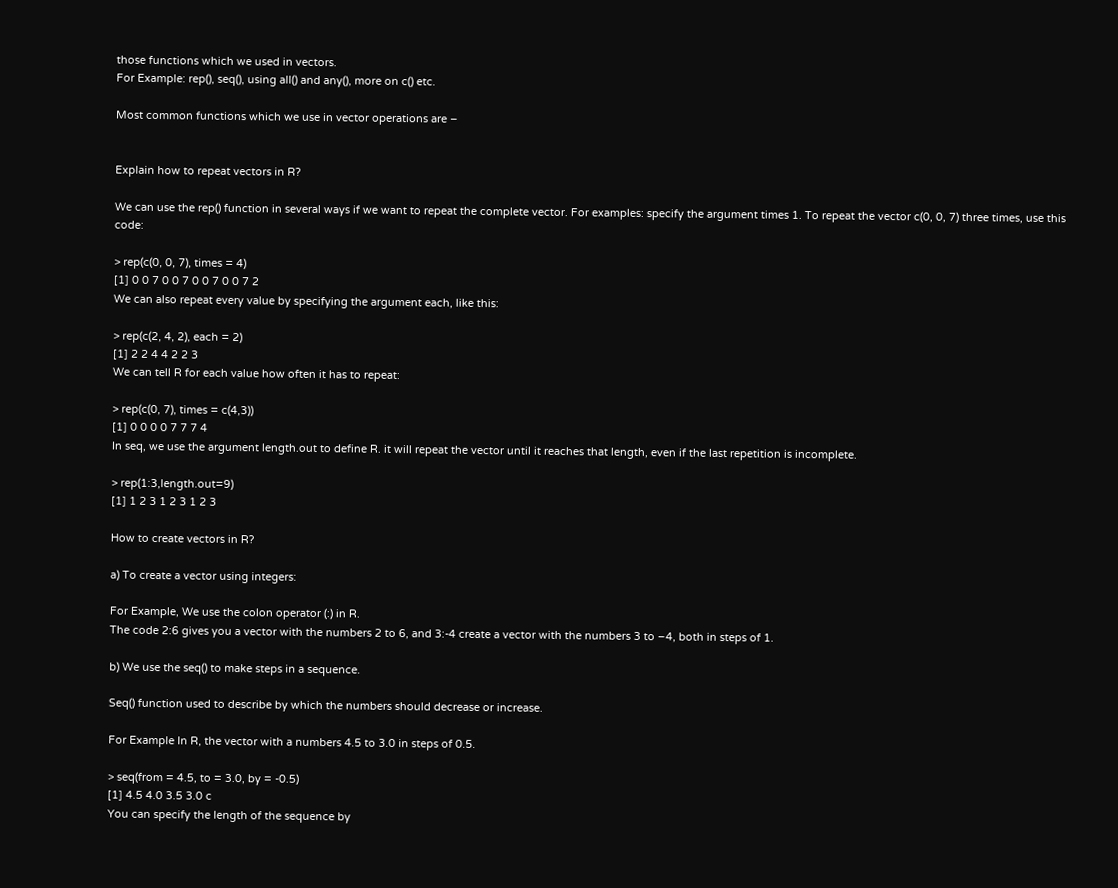those functions which we used in vectors.
For Example: rep(), seq(), using all() and any(), more on c() etc.

Most common functions which we use in vector operations are –


Explain how to repeat vectors in R?

We can use the rep() function in several ways if we want to repeat the complete vector. For examples: specify the argument times 1. To repeat the vector c(0, 0, 7) three times, use this code:

> rep(c(0, 0, 7), times = 4)
[1] 0 0 7 0 0 7 0 0 7 0 0 7 2
We can also repeat every value by specifying the argument each, like this:

> rep(c(2, 4, 2), each = 2)
[1] 2 2 4 4 2 2 3
We can tell R for each value how often it has to repeat:

> rep(c(0, 7), times = c(4,3))
[1] 0 0 0 0 7 7 7 4
In seq, we use the argument length.out to define R. it will repeat the vector until it reaches that length, even if the last repetition is incomplete.

> rep(1:3,length.out=9)
[1] 1 2 3 1 2 3 1 2 3

How to create vectors in R?

a) To create a vector using integers:

For Example, We use the colon operator (:) in R.
The code 2:6 gives you a vector with the numbers 2 to 6, and 3:-4 create a vector with the numbers 3 to –4, both in steps of 1.

b) We use the seq() to make steps in a sequence.

Seq() function used to describe by which the numbers should decrease or increase.

For Example In R, the vector with a numbers 4.5 to 3.0 in steps of 0.5.

> seq(from = 4.5, to = 3.0, by = -0.5)
[1] 4.5 4.0 3.5 3.0 c
You can specify the length of the sequence by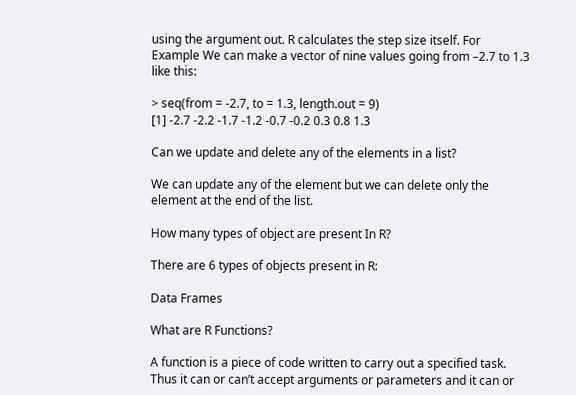using the argument out. R calculates the step size itself. For Example We can make a vector of nine values going from –2.7 to 1.3 like this:

> seq(from = -2.7, to = 1.3, length.out = 9)
[1] -2.7 -2.2 -1.7 -1.2 -0.7 -0.2 0.3 0.8 1.3

Can we update and delete any of the elements in a list?

We can update any of the element but we can delete only the element at the end of the list.

How many types of object are present In R?

There are 6 types of objects present in R:

Data Frames

What are R Functions?

A function is a piece of code written to carry out a specified task. Thus it can or can’t accept arguments or parameters and it can or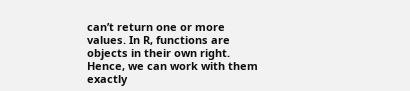can’t return one or more values. In R, functions are objects in their own right. Hence, we can work with them exactly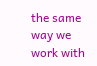the same way we work with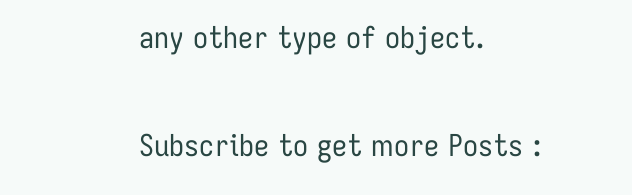any other type of object.

Subscribe to get more Posts :